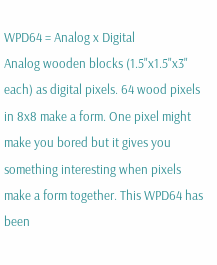WPD64 = Analog x Digital
Analog wooden blocks (1.5"x1.5"x3" each) as digital pixels. 64 wood pixels in 8x8 make a form. One pixel might make you bored but it gives you something interesting when pixels make a form together. This WPD64 has been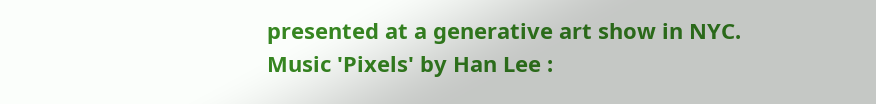presented at a generative art show in NYC.
Music 'Pixels' by Han Lee :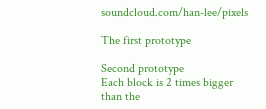soundcloud.com/han-lee/pixels

The first prototype

Second prototype
Each block is 2 times bigger than the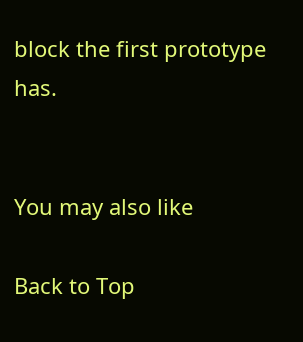block the first prototype has.


You may also like

Back to Top